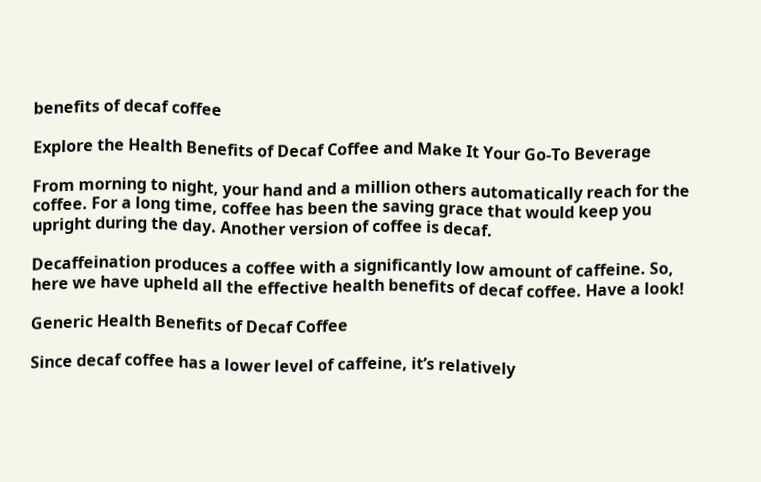benefits of decaf coffee

Explore the Health Benefits of Decaf Coffee and Make It Your Go-To Beverage

From morning to night, your hand and a million others automatically reach for the coffee. For a long time, coffee has been the saving grace that would keep you upright during the day. Another version of coffee is decaf.

Decaffeination produces a coffee with a significantly low amount of caffeine. So, here we have upheld all the effective health benefits of decaf coffee. Have a look!

Generic Health Benefits of Decaf Coffee

Since decaf coffee has a lower level of caffeine, it’s relatively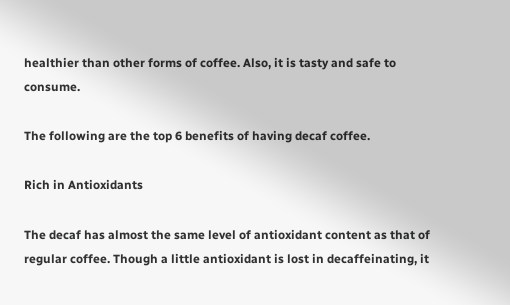healthier than other forms of coffee. Also, it is tasty and safe to consume.

The following are the top 6 benefits of having decaf coffee.

Rich in Antioxidants

The decaf has almost the same level of antioxidant content as that of regular coffee. Though a little antioxidant is lost in decaffeinating, it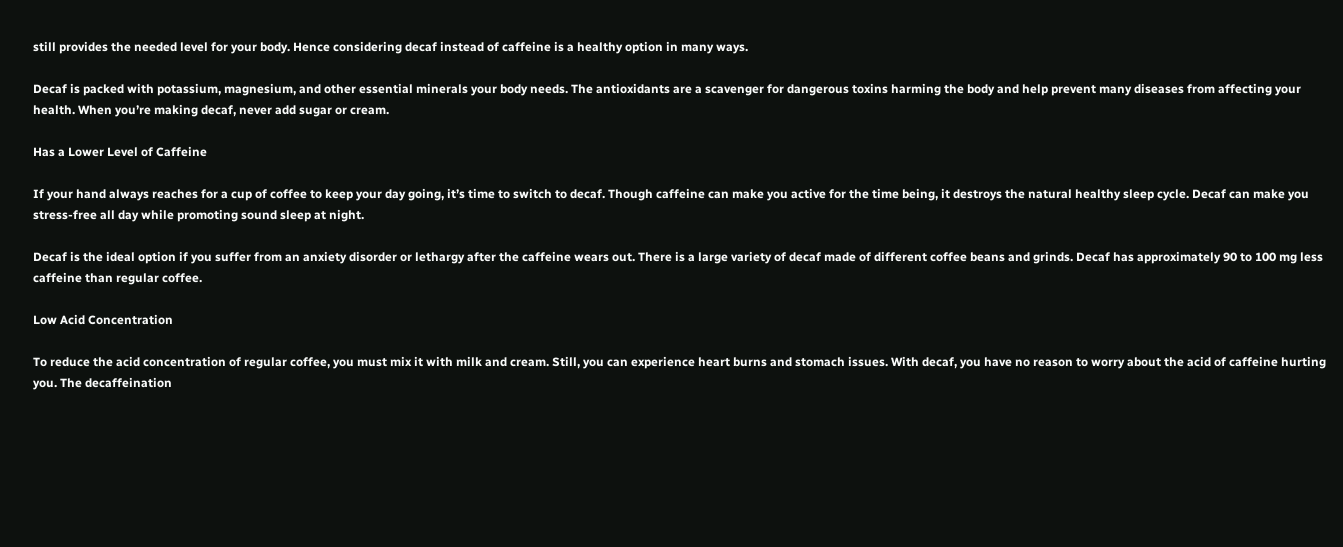still provides the needed level for your body. Hence considering decaf instead of caffeine is a healthy option in many ways.

Decaf is packed with potassium, magnesium, and other essential minerals your body needs. The antioxidants are a scavenger for dangerous toxins harming the body and help prevent many diseases from affecting your health. When you’re making decaf, never add sugar or cream.

Has a Lower Level of Caffeine

If your hand always reaches for a cup of coffee to keep your day going, it’s time to switch to decaf. Though caffeine can make you active for the time being, it destroys the natural healthy sleep cycle. Decaf can make you stress-free all day while promoting sound sleep at night.

Decaf is the ideal option if you suffer from an anxiety disorder or lethargy after the caffeine wears out. There is a large variety of decaf made of different coffee beans and grinds. Decaf has approximately 90 to 100 mg less caffeine than regular coffee.

Low Acid Concentration

To reduce the acid concentration of regular coffee, you must mix it with milk and cream. Still, you can experience heart burns and stomach issues. With decaf, you have no reason to worry about the acid of caffeine hurting you. The decaffeination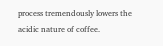process tremendously lowers the acidic nature of coffee.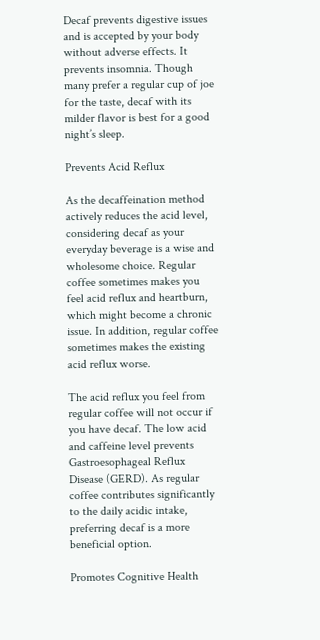Decaf prevents digestive issues and is accepted by your body without adverse effects. It prevents insomnia. Though many prefer a regular cup of joe for the taste, decaf with its milder flavor is best for a good night’s sleep.

Prevents Acid Reflux

As the decaffeination method actively reduces the acid level, considering decaf as your everyday beverage is a wise and wholesome choice. Regular coffee sometimes makes you feel acid reflux and heartburn, which might become a chronic issue. In addition, regular coffee sometimes makes the existing acid reflux worse.

The acid reflux you feel from regular coffee will not occur if you have decaf. The low acid and caffeine level prevents Gastroesophageal Reflux Disease (GERD). As regular coffee contributes significantly to the daily acidic intake, preferring decaf is a more beneficial option.

Promotes Cognitive Health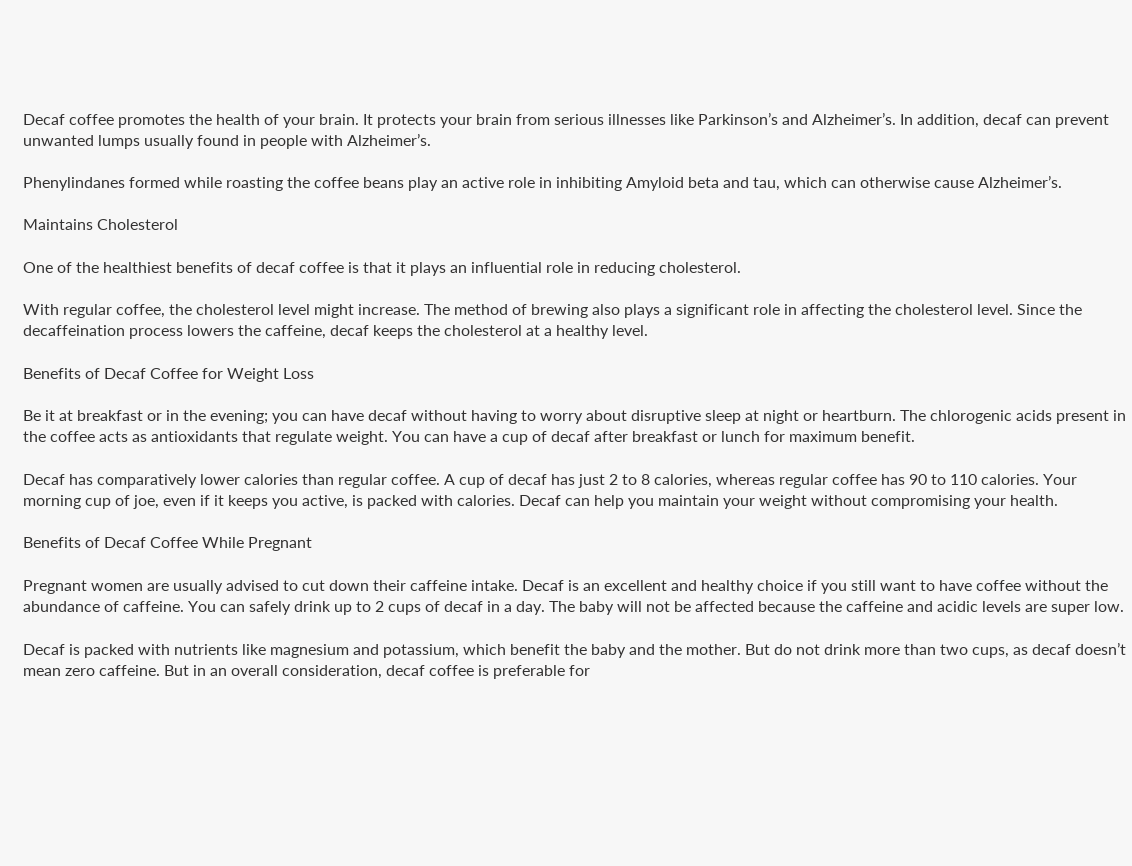Decaf coffee promotes the health of your brain. It protects your brain from serious illnesses like Parkinson’s and Alzheimer’s. In addition, decaf can prevent unwanted lumps usually found in people with Alzheimer’s.

Phenylindanes formed while roasting the coffee beans play an active role in inhibiting Amyloid beta and tau, which can otherwise cause Alzheimer’s.

Maintains Cholesterol

One of the healthiest benefits of decaf coffee is that it plays an influential role in reducing cholesterol.

With regular coffee, the cholesterol level might increase. The method of brewing also plays a significant role in affecting the cholesterol level. Since the decaffeination process lowers the caffeine, decaf keeps the cholesterol at a healthy level.

Benefits of Decaf Coffee for Weight Loss

Be it at breakfast or in the evening; you can have decaf without having to worry about disruptive sleep at night or heartburn. The chlorogenic acids present in the coffee acts as antioxidants that regulate weight. You can have a cup of decaf after breakfast or lunch for maximum benefit.

Decaf has comparatively lower calories than regular coffee. A cup of decaf has just 2 to 8 calories, whereas regular coffee has 90 to 110 calories. Your morning cup of joe, even if it keeps you active, is packed with calories. Decaf can help you maintain your weight without compromising your health.

Benefits of Decaf Coffee While Pregnant

Pregnant women are usually advised to cut down their caffeine intake. Decaf is an excellent and healthy choice if you still want to have coffee without the abundance of caffeine. You can safely drink up to 2 cups of decaf in a day. The baby will not be affected because the caffeine and acidic levels are super low.

Decaf is packed with nutrients like magnesium and potassium, which benefit the baby and the mother. But do not drink more than two cups, as decaf doesn’t mean zero caffeine. But in an overall consideration, decaf coffee is preferable for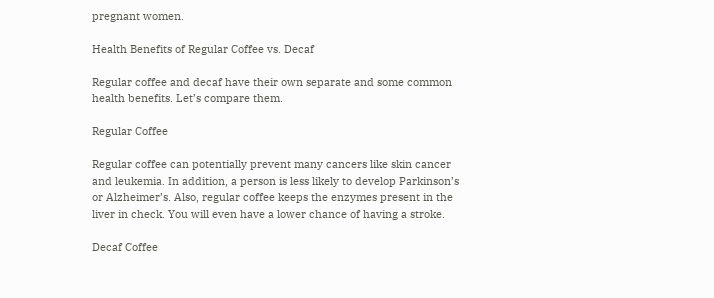pregnant women.

Health Benefits of Regular Coffee vs. Decaf

Regular coffee and decaf have their own separate and some common health benefits. Let’s compare them.

Regular Coffee

Regular coffee can potentially prevent many cancers like skin cancer and leukemia. In addition, a person is less likely to develop Parkinson’s or Alzheimer’s. Also, regular coffee keeps the enzymes present in the liver in check. You will even have a lower chance of having a stroke.

Decaf Coffee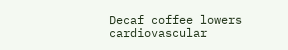Decaf coffee lowers cardiovascular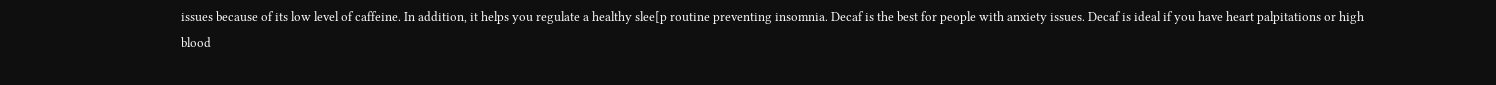issues because of its low level of caffeine. In addition, it helps you regulate a healthy slee[p routine preventing insomnia. Decaf is the best for people with anxiety issues. Decaf is ideal if you have heart palpitations or high blood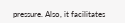pressure. Also, it facilitates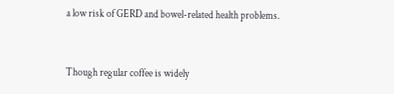a low risk of GERD and bowel-related health problems.


Though regular coffee is widely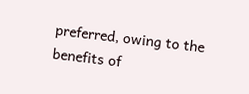preferred, owing to the benefits of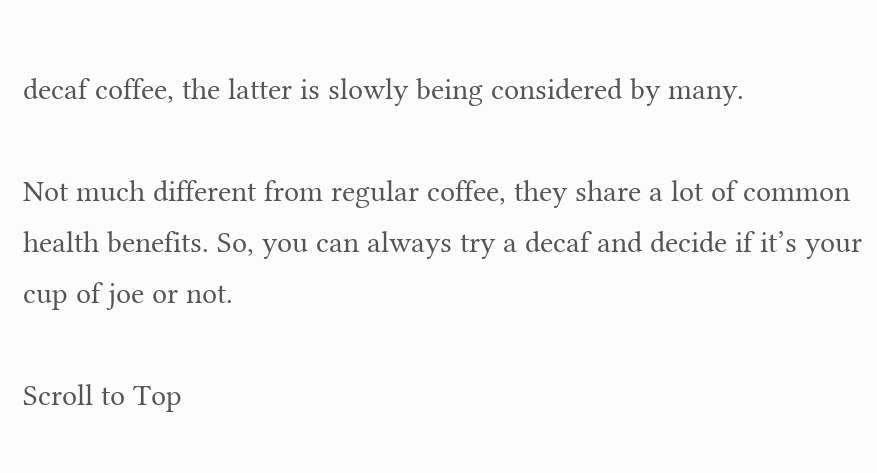decaf coffee, the latter is slowly being considered by many.

Not much different from regular coffee, they share a lot of common health benefits. So, you can always try a decaf and decide if it’s your cup of joe or not.

Scroll to Top